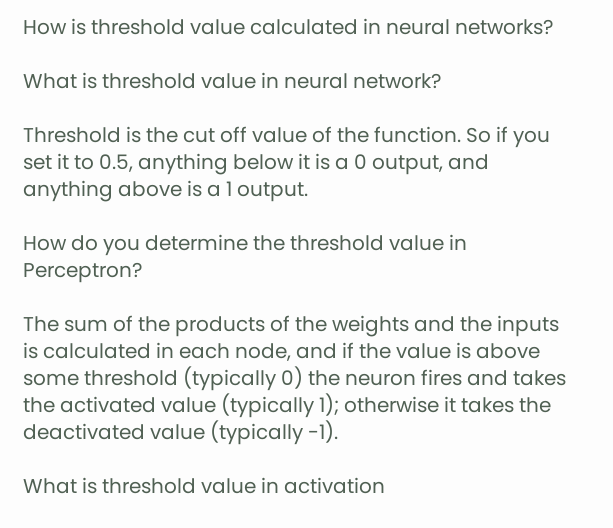How is threshold value calculated in neural networks?

What is threshold value in neural network?

Threshold is the cut off value of the function. So if you set it to 0.5, anything below it is a 0 output, and anything above is a 1 output.

How do you determine the threshold value in Perceptron?

The sum of the products of the weights and the inputs is calculated in each node, and if the value is above some threshold (typically 0) the neuron fires and takes the activated value (typically 1); otherwise it takes the deactivated value (typically -1).

What is threshold value in activation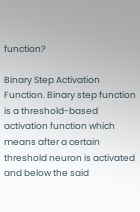function?

Binary Step Activation Function. Binary step function is a threshold-based activation function which means after a certain threshold neuron is activated and below the said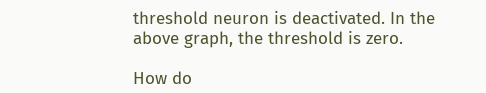threshold neuron is deactivated. In the above graph, the threshold is zero.

How do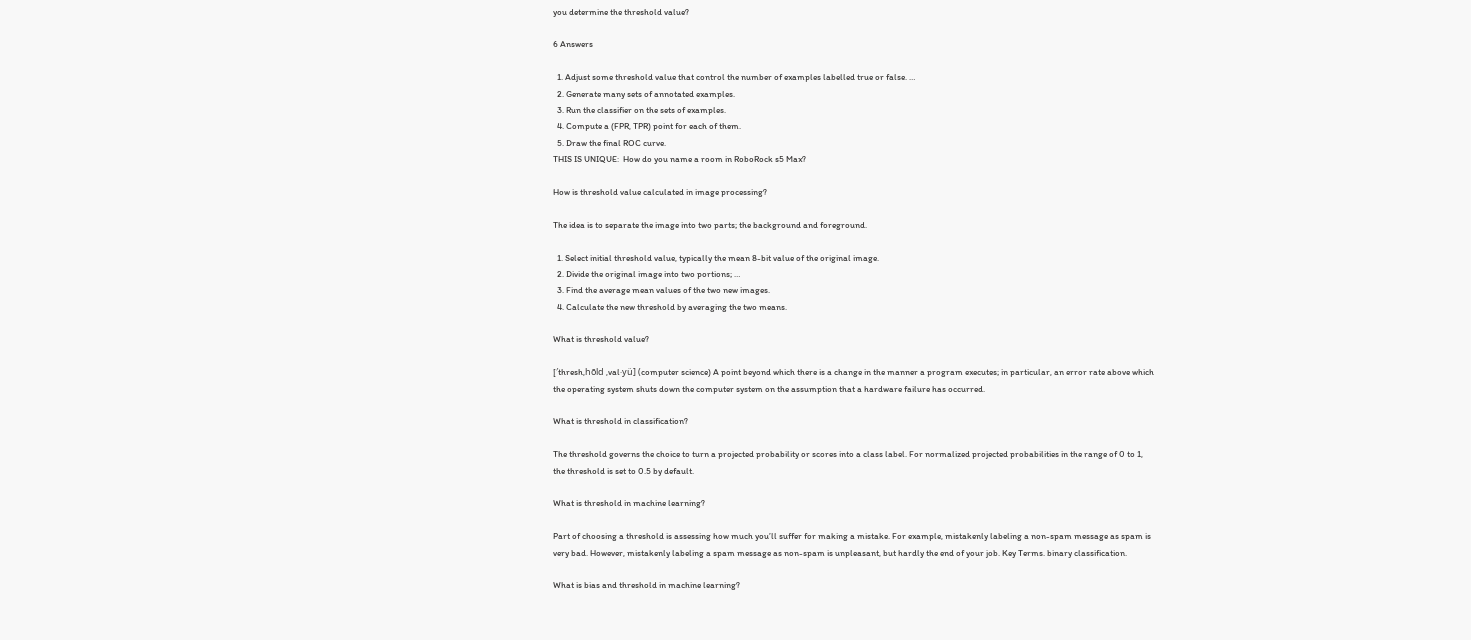you determine the threshold value?

6 Answers

  1. Adjust some threshold value that control the number of examples labelled true or false. …
  2. Generate many sets of annotated examples.
  3. Run the classifier on the sets of examples.
  4. Compute a (FPR, TPR) point for each of them.
  5. Draw the final ROC curve.
THIS IS UNIQUE:  How do you name a room in RoboRock s5 Max?

How is threshold value calculated in image processing?

The idea is to separate the image into two parts; the background and foreground.

  1. Select initial threshold value, typically the mean 8-bit value of the original image.
  2. Divide the original image into two portions; …
  3. Find the average mean values of the two new images.
  4. Calculate the new threshold by averaging the two means.

What is threshold value?

[′thresh‚hōld ‚val·yü] (computer science) A point beyond which there is a change in the manner a program executes; in particular, an error rate above which the operating system shuts down the computer system on the assumption that a hardware failure has occurred.

What is threshold in classification?

The threshold governs the choice to turn a projected probability or scores into a class label. For normalized projected probabilities in the range of 0 to 1, the threshold is set to 0.5 by default.

What is threshold in machine learning?

Part of choosing a threshold is assessing how much you’ll suffer for making a mistake. For example, mistakenly labeling a non-spam message as spam is very bad. However, mistakenly labeling a spam message as non-spam is unpleasant, but hardly the end of your job. Key Terms. binary classification.

What is bias and threshold in machine learning?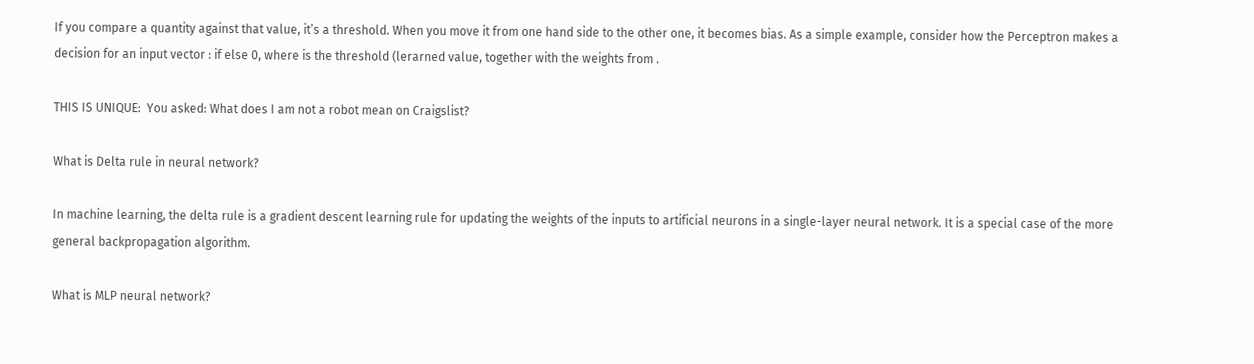If you compare a quantity against that value, it’s a threshold. When you move it from one hand side to the other one, it becomes bias. As a simple example, consider how the Perceptron makes a decision for an input vector : if else 0, where is the threshold (lerarned value, together with the weights from .

THIS IS UNIQUE:  You asked: What does I am not a robot mean on Craigslist?

What is Delta rule in neural network?

In machine learning, the delta rule is a gradient descent learning rule for updating the weights of the inputs to artificial neurons in a single-layer neural network. It is a special case of the more general backpropagation algorithm.

What is MLP neural network?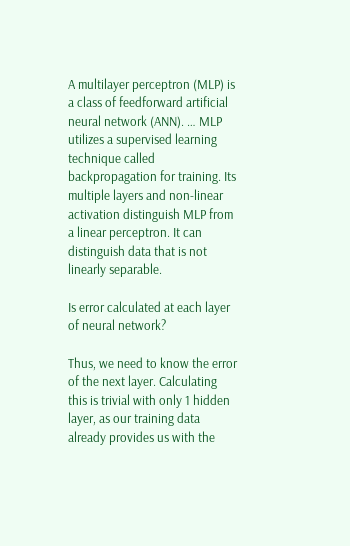A multilayer perceptron (MLP) is a class of feedforward artificial neural network (ANN). … MLP utilizes a supervised learning technique called backpropagation for training. Its multiple layers and non-linear activation distinguish MLP from a linear perceptron. It can distinguish data that is not linearly separable.

Is error calculated at each layer of neural network?

Thus, we need to know the error of the next layer. Calculating this is trivial with only 1 hidden layer, as our training data already provides us with the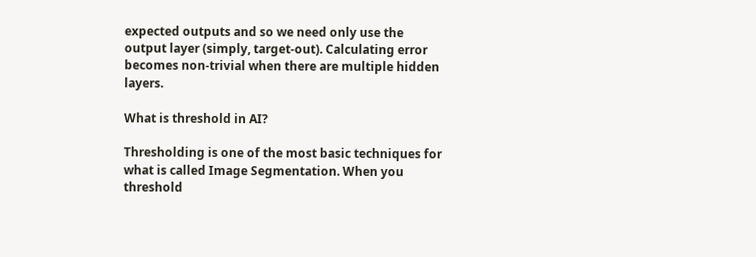expected outputs and so we need only use the output layer (simply, target-out). Calculating error becomes non-trivial when there are multiple hidden layers.

What is threshold in AI?

Thresholding is one of the most basic techniques for what is called Image Segmentation. When you threshold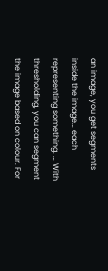an image, you get segments inside the image… each representing something. … With thresholding, you can segment the image based on colour. For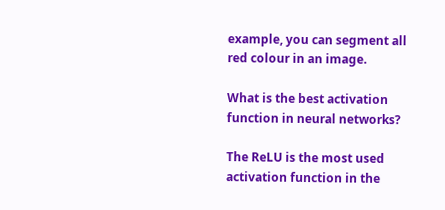example, you can segment all red colour in an image.

What is the best activation function in neural networks?

The ReLU is the most used activation function in the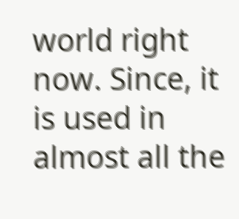world right now. Since, it is used in almost all the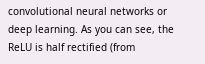convolutional neural networks or deep learning. As you can see, the ReLU is half rectified (from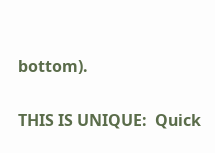bottom).

THIS IS UNIQUE:  Quick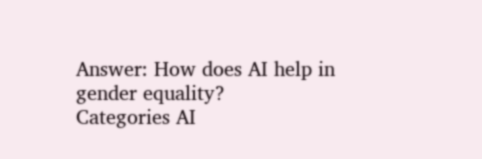Answer: How does AI help in gender equality?
Categories AI